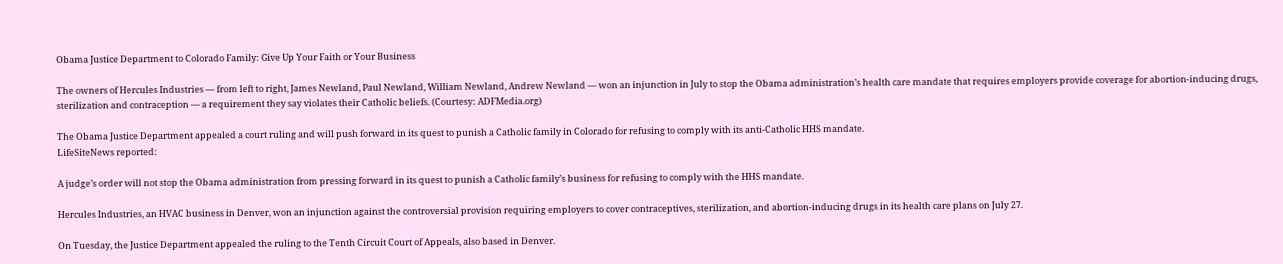Obama Justice Department to Colorado Family: Give Up Your Faith or Your Business

The owners of Hercules Industries — from left to right, James Newland, Paul Newland, William Newland, Andrew Newland — won an injunction in July to stop the Obama administration’s health care mandate that requires employers provide coverage for abortion-inducing drugs, sterilization and contraception — a requirement they say violates their Catholic beliefs. (Courtesy: ADFMedia.org)

The Obama Justice Department appealed a court ruling and will push forward in its quest to punish a Catholic family in Colorado for refusing to comply with its anti-Catholic HHS mandate.
LifeSiteNews reported:

A judge’s order will not stop the Obama administration from pressing forward in its quest to punish a Catholic family’s business for refusing to comply with the HHS mandate.

Hercules Industries, an HVAC business in Denver, won an injunction against the controversial provision requiring employers to cover contraceptives, sterilization, and abortion-inducing drugs in its health care plans on July 27.

On Tuesday, the Justice Department appealed the ruling to the Tenth Circuit Court of Appeals, also based in Denver.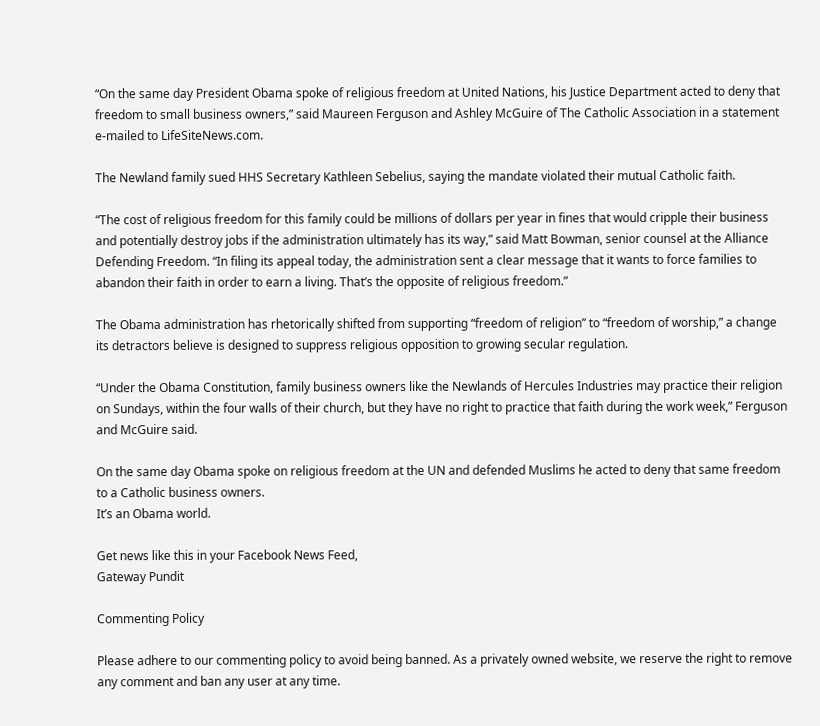“On the same day President Obama spoke of religious freedom at United Nations, his Justice Department acted to deny that freedom to small business owners,” said Maureen Ferguson and Ashley McGuire of The Catholic Association in a statement e-mailed to LifeSiteNews.com.

The Newland family sued HHS Secretary Kathleen Sebelius, saying the mandate violated their mutual Catholic faith.

“The cost of religious freedom for this family could be millions of dollars per year in fines that would cripple their business and potentially destroy jobs if the administration ultimately has its way,” said Matt Bowman, senior counsel at the Alliance Defending Freedom. “In filing its appeal today, the administration sent a clear message that it wants to force families to abandon their faith in order to earn a living. That’s the opposite of religious freedom.”

The Obama administration has rhetorically shifted from supporting “freedom of religion” to “freedom of worship,” a change its detractors believe is designed to suppress religious opposition to growing secular regulation.

“Under the Obama Constitution, family business owners like the Newlands of Hercules Industries may practice their religion on Sundays, within the four walls of their church, but they have no right to practice that faith during the work week,” Ferguson and McGuire said.

On the same day Obama spoke on religious freedom at the UN and defended Muslims he acted to deny that same freedom to a Catholic business owners.
It’s an Obama world.

Get news like this in your Facebook News Feed,
Gateway Pundit

Commenting Policy

Please adhere to our commenting policy to avoid being banned. As a privately owned website, we reserve the right to remove any comment and ban any user at any time.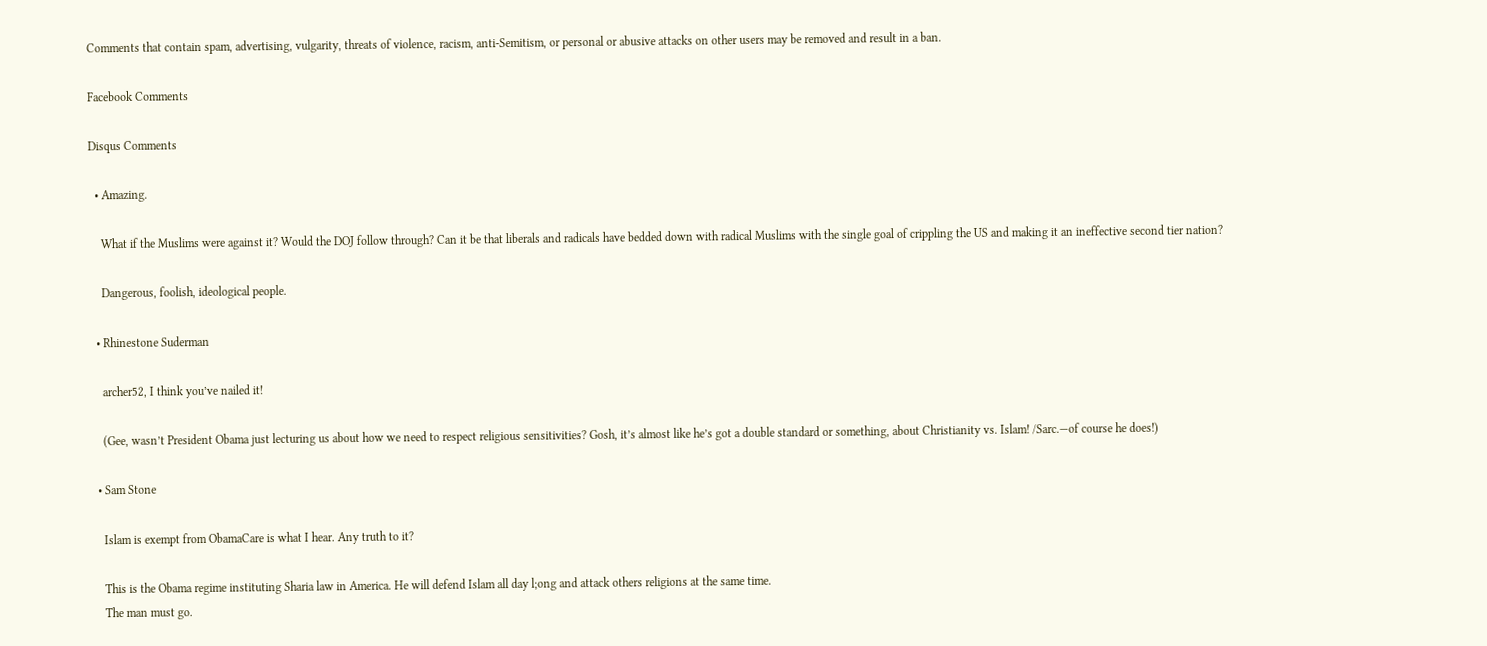Comments that contain spam, advertising, vulgarity, threats of violence, racism, anti-Semitism, or personal or abusive attacks on other users may be removed and result in a ban.

Facebook Comments

Disqus Comments

  • Amazing.

    What if the Muslims were against it? Would the DOJ follow through? Can it be that liberals and radicals have bedded down with radical Muslims with the single goal of crippling the US and making it an ineffective second tier nation?

    Dangerous, foolish, ideological people.

  • Rhinestone Suderman

    archer52, I think you’ve nailed it!

    (Gee, wasn’t President Obama just lecturing us about how we need to respect religious sensitivities? Gosh, it’s almost like he’s got a double standard or something, about Christianity vs. Islam! /Sarc.—of course he does!)

  • Sam Stone

    Islam is exempt from ObamaCare is what I hear. Any truth to it?

    This is the Obama regime instituting Sharia law in America. He will defend Islam all day l;ong and attack others religions at the same time.
    The man must go.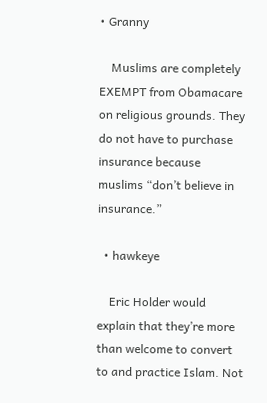• Granny

    Muslims are completely EXEMPT from Obamacare on religious grounds. They do not have to purchase insurance because muslims “don’t believe in insurance.”

  • hawkeye

    Eric Holder would explain that they’re more than welcome to convert to and practice Islam. Not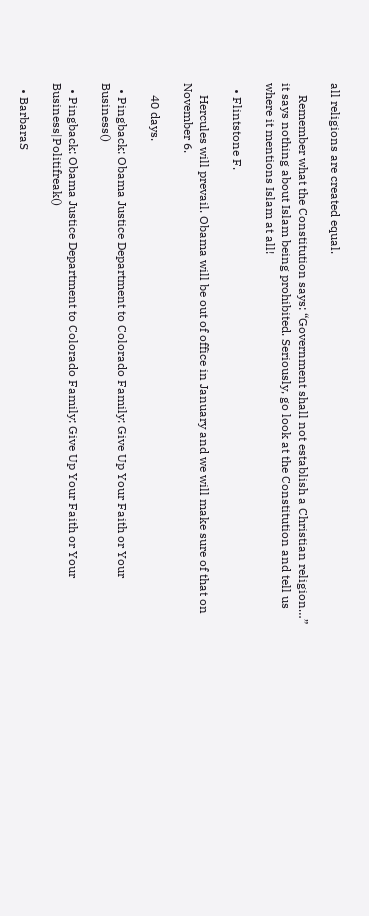all religions are created equal.

    Remember what the Constitution says: “Government shall not establish a Christian religion…” it says nothing about Islam being prohibited. Seriously, go look at the Constitution and tell us where it mentions Islam at all!

  • Flintstone F.

    Hercules will prevail. Obama will be out of office in January and we will make sure of that on November 6.

    40 days.

  • Pingback: Obama Justice Department to Colorado Family: Give Up Your Faith or Your Business()

  • Pingback: Obama Justice Department to Colorado Family: Give Up Your Faith or Your Business|Politifreak()

  • BarbaraS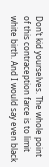Don’t kid yourselves. The whole point of this contraception farce is to limit white birth. And I would say even black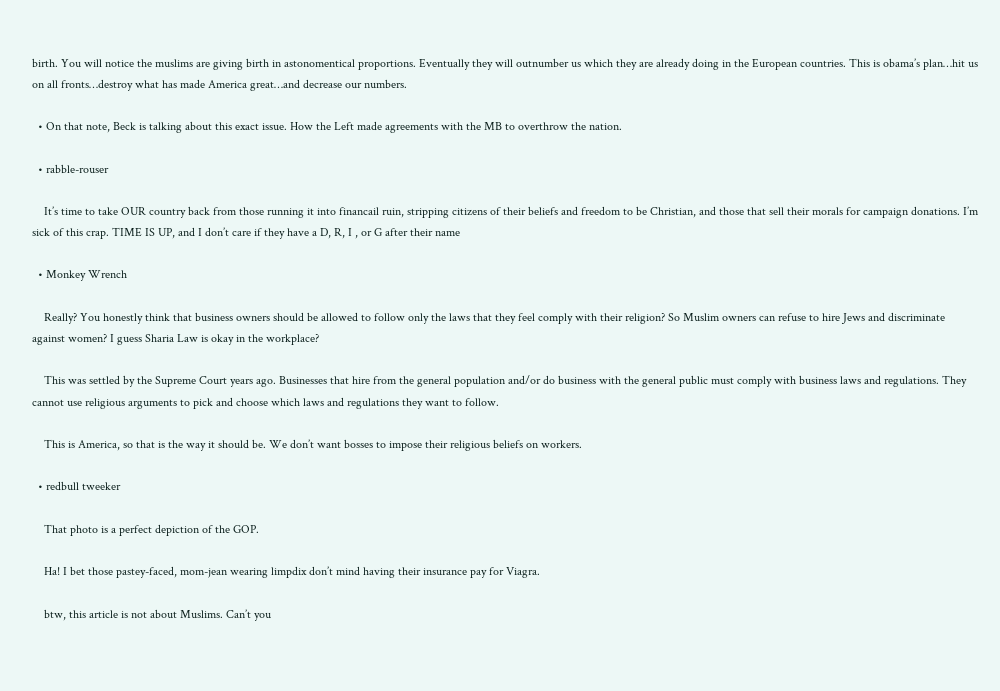birth. You will notice the muslims are giving birth in astonomentical proportions. Eventually they will outnumber us which they are already doing in the European countries. This is obama’s plan…hit us on all fronts…destroy what has made America great…and decrease our numbers.

  • On that note, Beck is talking about this exact issue. How the Left made agreements with the MB to overthrow the nation.

  • rabble-rouser

    It’s time to take OUR country back from those running it into financail ruin, stripping citizens of their beliefs and freedom to be Christian, and those that sell their morals for campaign donations. I’m sick of this crap. TIME IS UP, and I don’t care if they have a D, R, I , or G after their name

  • Monkey Wrench

    Really? You honestly think that business owners should be allowed to follow only the laws that they feel comply with their religion? So Muslim owners can refuse to hire Jews and discriminate against women? I guess Sharia Law is okay in the workplace?

    This was settled by the Supreme Court years ago. Businesses that hire from the general population and/or do business with the general public must comply with business laws and regulations. They cannot use religious arguments to pick and choose which laws and regulations they want to follow.

    This is America, so that is the way it should be. We don’t want bosses to impose their religious beliefs on workers.

  • redbull tweeker

    That photo is a perfect depiction of the GOP.

    Ha! I bet those pastey-faced, mom-jean wearing limpdix don’t mind having their insurance pay for Viagra.

    btw, this article is not about Muslims. Can’t you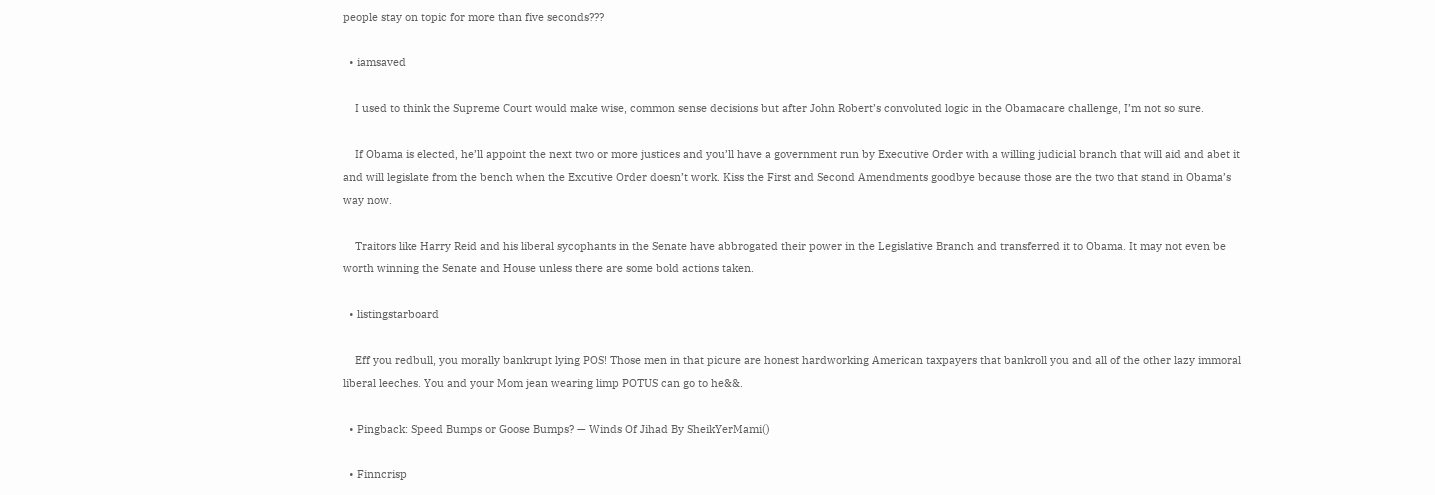people stay on topic for more than five seconds???

  • iamsaved

    I used to think the Supreme Court would make wise, common sense decisions but after John Robert’s convoluted logic in the Obamacare challenge, I’m not so sure.

    If Obama is elected, he’ll appoint the next two or more justices and you’ll have a government run by Executive Order with a willing judicial branch that will aid and abet it and will legislate from the bench when the Excutive Order doesn’t work. Kiss the First and Second Amendments goodbye because those are the two that stand in Obama’s way now.

    Traitors like Harry Reid and his liberal sycophants in the Senate have abbrogated their power in the Legislative Branch and transferred it to Obama. It may not even be worth winning the Senate and House unless there are some bold actions taken.

  • listingstarboard

    Eff you redbull, you morally bankrupt lying POS! Those men in that picure are honest hardworking American taxpayers that bankroll you and all of the other lazy immoral liberal leeches. You and your Mom jean wearing limp POTUS can go to he&&.

  • Pingback: Speed Bumps or Goose Bumps? — Winds Of Jihad By SheikYerMami()

  • Finncrisp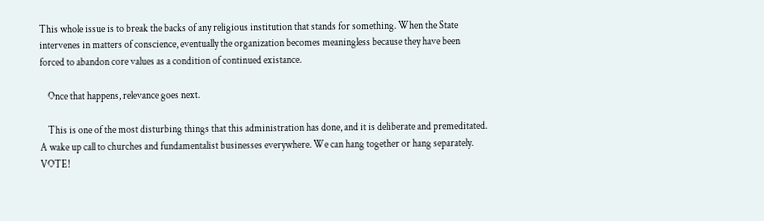This whole issue is to break the backs of any religious institution that stands for something. When the State intervenes in matters of conscience, eventually the organization becomes meaningless because they have been forced to abandon core values as a condition of continued existance.

    Once that happens, relevance goes next.

    This is one of the most disturbing things that this administration has done, and it is deliberate and premeditated. A wake up call to churches and fundamentalist businesses everywhere. We can hang together or hang separately. VOTE!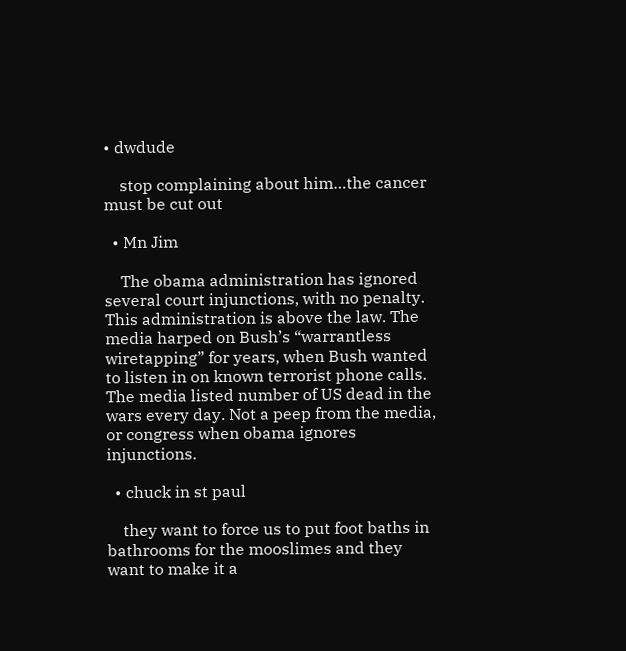• dwdude

    stop complaining about him…the cancer must be cut out

  • Mn Jim

    The obama administration has ignored several court injunctions, with no penalty. This administration is above the law. The media harped on Bush’s “warrantless wiretapping” for years, when Bush wanted to listen in on known terrorist phone calls. The media listed number of US dead in the wars every day. Not a peep from the media, or congress when obama ignores injunctions.

  • chuck in st paul

    they want to force us to put foot baths in bathrooms for the mooslimes and they want to make it a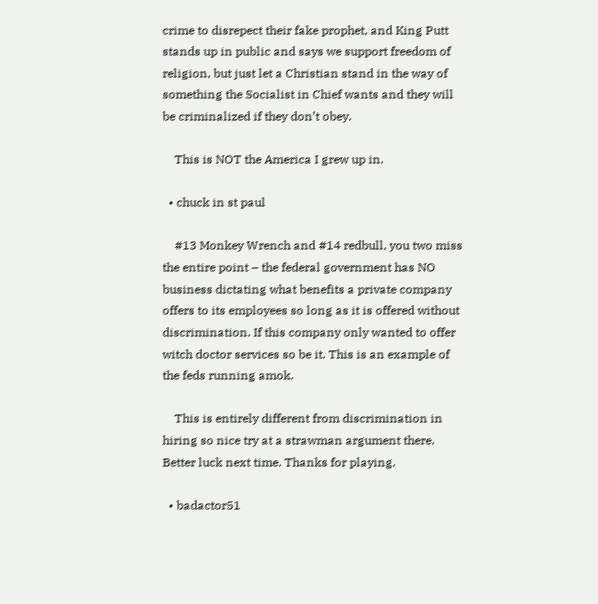crime to disrepect their fake prophet, and King Putt stands up in public and says we support freedom of religion, but just let a Christian stand in the way of something the Socialist in Chief wants and they will be criminalized if they don’t obey.

    This is NOT the America I grew up in.

  • chuck in st paul

    #13 Monkey Wrench and #14 redbull, you two miss the entire point – the federal government has NO business dictating what benefits a private company offers to its employees so long as it is offered without discrimination. If this company only wanted to offer witch doctor services so be it. This is an example of the feds running amok.

    This is entirely different from discrimination in hiring so nice try at a strawman argument there. Better luck next time. Thanks for playing.

  • badactor51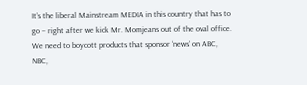It’s the liberal Mainstream MEDIA in this country that has to go – right after we kick Mr. Momjeans out of the oval office. We need to boycott products that sponsor ‘news’ on ABC, NBC,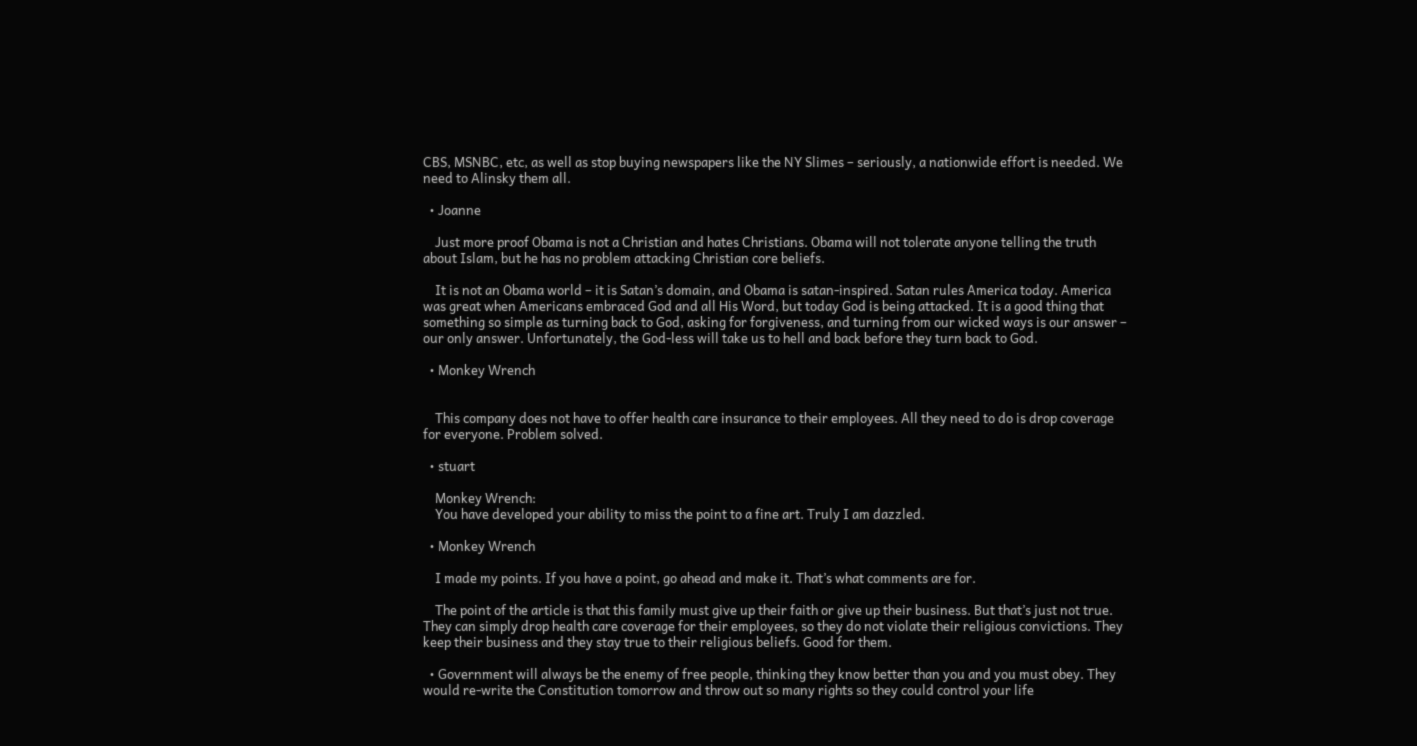CBS, MSNBC, etc, as well as stop buying newspapers like the NY Slimes – seriously, a nationwide effort is needed. We need to Alinsky them all.

  • Joanne

    Just more proof Obama is not a Christian and hates Christians. Obama will not tolerate anyone telling the truth about Islam, but he has no problem attacking Christian core beliefs.

    It is not an Obama world – it is Satan’s domain, and Obama is satan-inspired. Satan rules America today. America was great when Americans embraced God and all His Word, but today God is being attacked. It is a good thing that something so simple as turning back to God, asking for forgiveness, and turning from our wicked ways is our answer – our only answer. Unfortunately, the God-less will take us to hell and back before they turn back to God.

  • Monkey Wrench


    This company does not have to offer health care insurance to their employees. All they need to do is drop coverage for everyone. Problem solved.

  • stuart

    Monkey Wrench:
    You have developed your ability to miss the point to a fine art. Truly I am dazzled.

  • Monkey Wrench

    I made my points. If you have a point, go ahead and make it. That’s what comments are for.

    The point of the article is that this family must give up their faith or give up their business. But that’s just not true. They can simply drop health care coverage for their employees, so they do not violate their religious convictions. They keep their business and they stay true to their religious beliefs. Good for them.

  • Government will always be the enemy of free people, thinking they know better than you and you must obey. They would re-write the Constitution tomorrow and throw out so many rights so they could control your life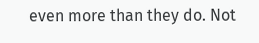even more than they do. Not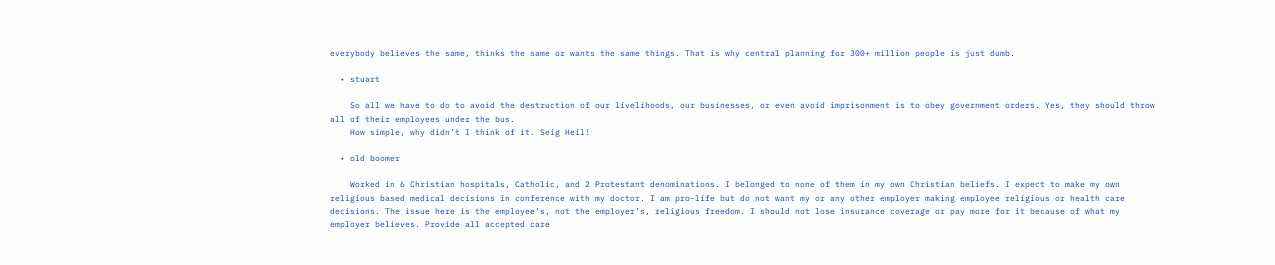everybody believes the same, thinks the same or wants the same things. That is why central planning for 300+ million people is just dumb.

  • stuart

    So all we have to do to avoid the destruction of our livelihoods, our businesses, or even avoid imprisonment is to obey government orders. Yes, they should throw all of their employees under the bus.
    How simple, why didn’t I think of it. Seig Heil!

  • old boomer

    Worked in 6 Christian hospitals, Catholic, and 2 Protestant denominations. I belonged to none of them in my own Christian beliefs. I expect to make my own religious based medical decisions in conference with my doctor. I am pro-life but do not want my or any other employer making employee religious or health care decisions. The issue here is the employee’s, not the employer’s, religious freedom. I should not lose insurance coverage or pay more for it because of what my employer believes. Provide all accepted care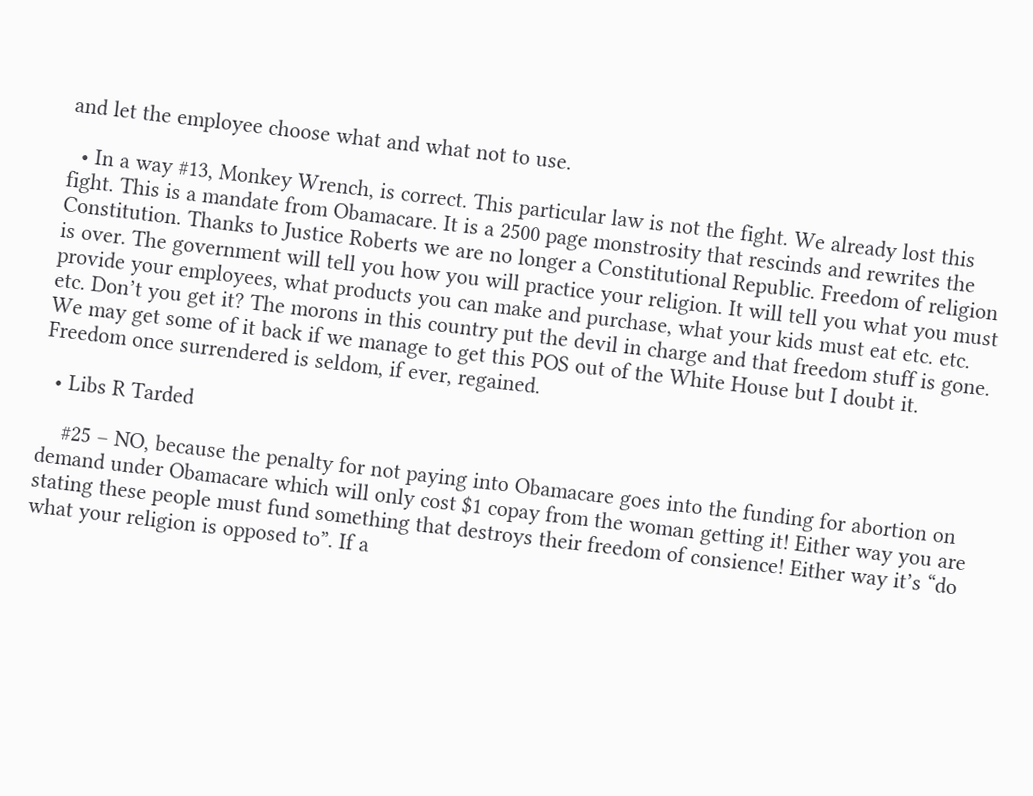and let the employee choose what and what not to use.

  • In a way #13, Monkey Wrench, is correct. This particular law is not the fight. We already lost this fight. This is a mandate from Obamacare. It is a 2500 page monstrosity that rescinds and rewrites the Constitution. Thanks to Justice Roberts we are no longer a Constitutional Republic. Freedom of religion is over. The government will tell you how you will practice your religion. It will tell you what you must provide your employees, what products you can make and purchase, what your kids must eat etc. etc. etc. Don’t you get it? The morons in this country put the devil in charge and that freedom stuff is gone. We may get some of it back if we manage to get this POS out of the White House but I doubt it. Freedom once surrendered is seldom, if ever, regained.

  • Libs R Tarded

    #25 – NO, because the penalty for not paying into Obamacare goes into the funding for abortion on demand under Obamacare which will only cost $1 copay from the woman getting it! Either way you are stating these people must fund something that destroys their freedom of consience! Either way it’s “do what your religion is opposed to”. If a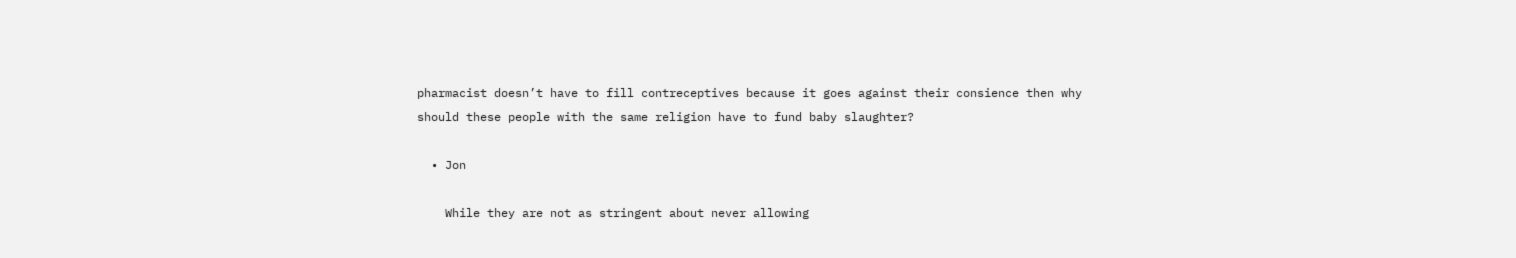pharmacist doesn’t have to fill contreceptives because it goes against their consience then why should these people with the same religion have to fund baby slaughter?

  • Jon

    While they are not as stringent about never allowing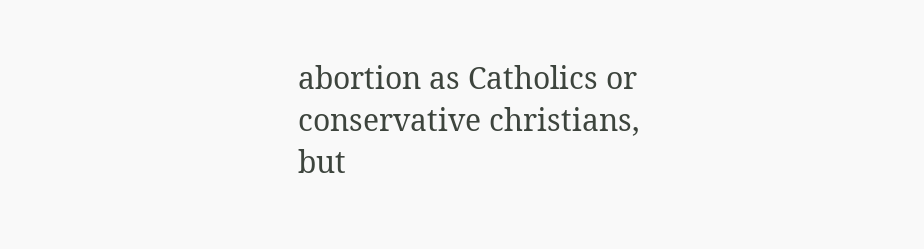abortion as Catholics or conservative christians, but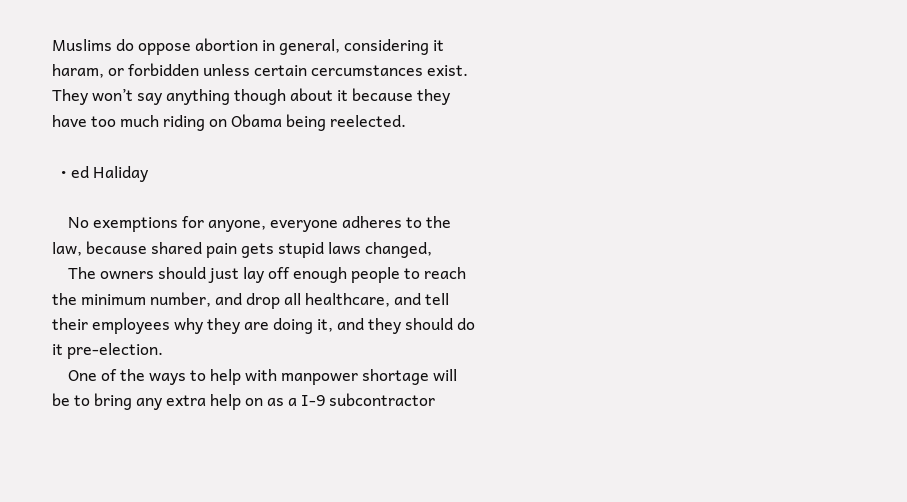Muslims do oppose abortion in general, considering it haram, or forbidden unless certain cercumstances exist. They won’t say anything though about it because they have too much riding on Obama being reelected.

  • ed Haliday

    No exemptions for anyone, everyone adheres to the law, because shared pain gets stupid laws changed,
    The owners should just lay off enough people to reach the minimum number, and drop all healthcare, and tell their employees why they are doing it, and they should do it pre-election.
    One of the ways to help with manpower shortage will be to bring any extra help on as a I-9 subcontractor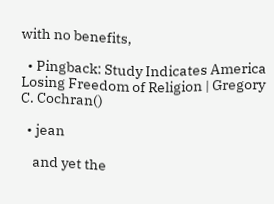with no benefits,

  • Pingback: Study Indicates America Losing Freedom of Religion | Gregory C. Cochran()

  • jean

    and yet the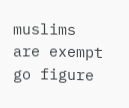muslims are exempt go figure